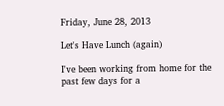Friday, June 28, 2013

Let's Have Lunch (again)

I've been working from home for the past few days for a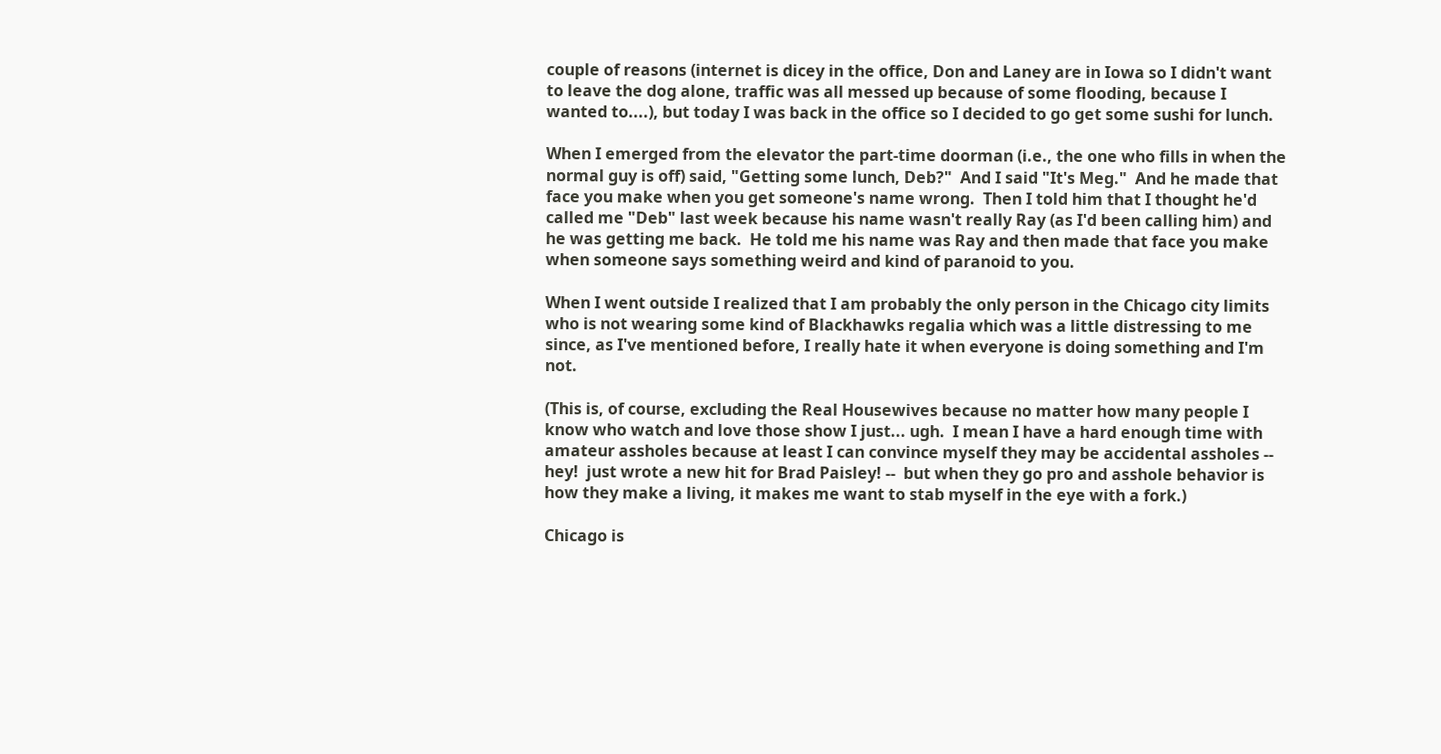couple of reasons (internet is dicey in the office, Don and Laney are in Iowa so I didn't want to leave the dog alone, traffic was all messed up because of some flooding, because I wanted to....), but today I was back in the office so I decided to go get some sushi for lunch.

When I emerged from the elevator the part-time doorman (i.e., the one who fills in when the normal guy is off) said, "Getting some lunch, Deb?"  And I said "It's Meg."  And he made that face you make when you get someone's name wrong.  Then I told him that I thought he'd called me "Deb" last week because his name wasn't really Ray (as I'd been calling him) and he was getting me back.  He told me his name was Ray and then made that face you make when someone says something weird and kind of paranoid to you.

When I went outside I realized that I am probably the only person in the Chicago city limits who is not wearing some kind of Blackhawks regalia which was a little distressing to me since, as I've mentioned before, I really hate it when everyone is doing something and I'm not.

(This is, of course, excluding the Real Housewives because no matter how many people I know who watch and love those show I just... ugh.  I mean I have a hard enough time with amateur assholes because at least I can convince myself they may be accidental assholes -- hey!  just wrote a new hit for Brad Paisley! --  but when they go pro and asshole behavior is how they make a living, it makes me want to stab myself in the eye with a fork.)

Chicago is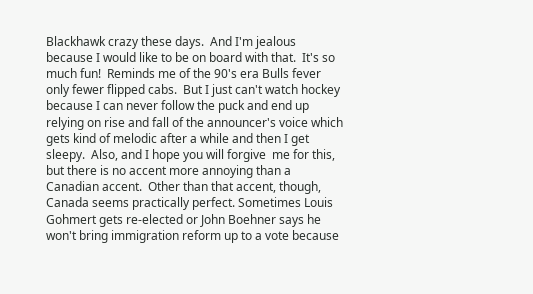Blackhawk crazy these days.  And I'm jealous because I would like to be on board with that.  It's so much fun!  Reminds me of the 90's era Bulls fever only fewer flipped cabs.  But I just can't watch hockey because I can never follow the puck and end up relying on rise and fall of the announcer's voice which gets kind of melodic after a while and then I get sleepy.  Also, and I hope you will forgive  me for this, but there is no accent more annoying than a Canadian accent.  Other than that accent, though, Canada seems practically perfect. Sometimes Louis Gohmert gets re-elected or John Boehner says he won't bring immigration reform up to a vote because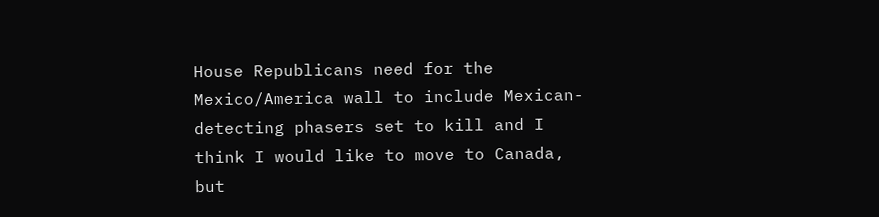House Republicans need for the Mexico/America wall to include Mexican-detecting phasers set to kill and I think I would like to move to Canada, but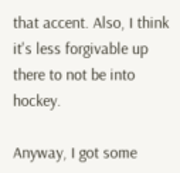that accent. Also, I think it's less forgivable up there to not be into hockey.

Anyway, I got some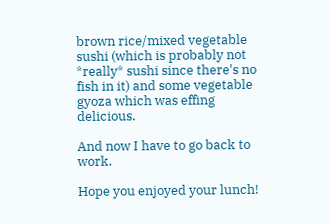brown rice/mixed vegetable sushi (which is probably not *really* sushi since there's no fish in it) and some vegetable gyoza which was effing delicious.

And now I have to go back to work.

Hope you enjoyed your lunch!